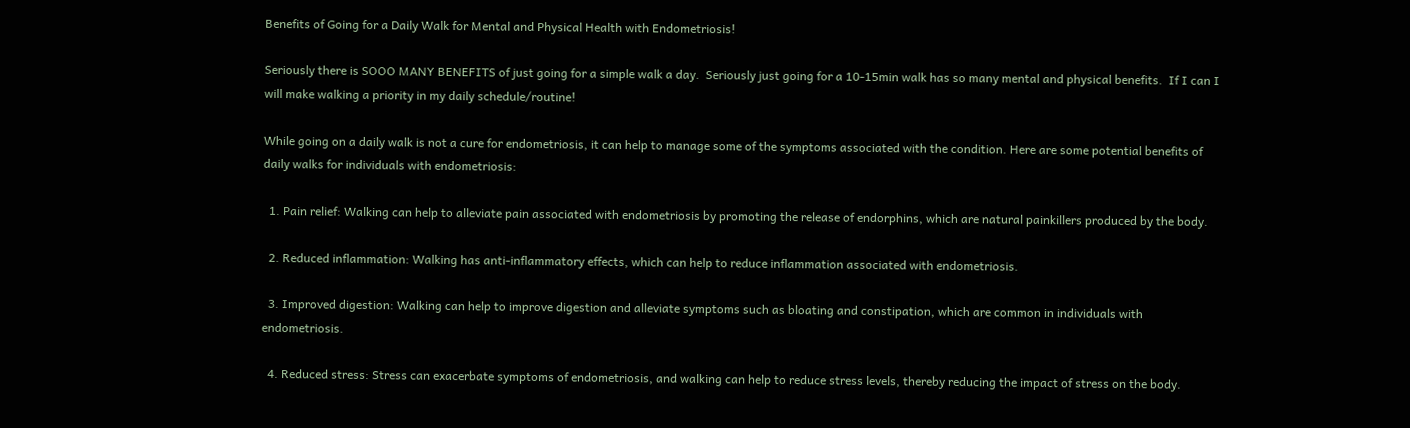Benefits of Going for a Daily Walk for Mental and Physical Health with Endometriosis!

Seriously there is SOOO MANY BENEFITS of just going for a simple walk a day.  Seriously just going for a 10-15min walk has so many mental and physical benefits.  If I can I will make walking a priority in my daily schedule/routine!

While going on a daily walk is not a cure for endometriosis, it can help to manage some of the symptoms associated with the condition. Here are some potential benefits of daily walks for individuals with endometriosis:

  1. Pain relief: Walking can help to alleviate pain associated with endometriosis by promoting the release of endorphins, which are natural painkillers produced by the body.

  2. Reduced inflammation: Walking has anti-inflammatory effects, which can help to reduce inflammation associated with endometriosis.

  3. Improved digestion: Walking can help to improve digestion and alleviate symptoms such as bloating and constipation, which are common in individuals with endometriosis.

  4. Reduced stress: Stress can exacerbate symptoms of endometriosis, and walking can help to reduce stress levels, thereby reducing the impact of stress on the body.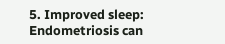5. Improved sleep: Endometriosis can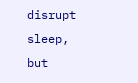disrupt sleep, but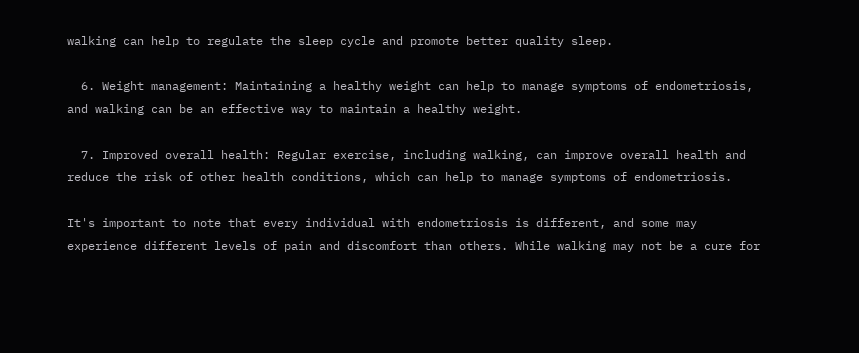walking can help to regulate the sleep cycle and promote better quality sleep.

  6. Weight management: Maintaining a healthy weight can help to manage symptoms of endometriosis, and walking can be an effective way to maintain a healthy weight.

  7. Improved overall health: Regular exercise, including walking, can improve overall health and reduce the risk of other health conditions, which can help to manage symptoms of endometriosis.

It's important to note that every individual with endometriosis is different, and some may experience different levels of pain and discomfort than others. While walking may not be a cure for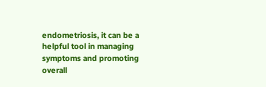endometriosis, it can be a helpful tool in managing symptoms and promoting overall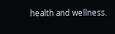health and wellness.